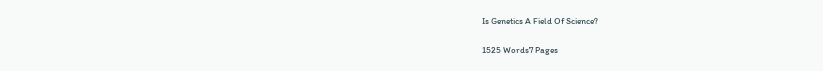Is Genetics A Field Of Science?

1525 Words7 Pages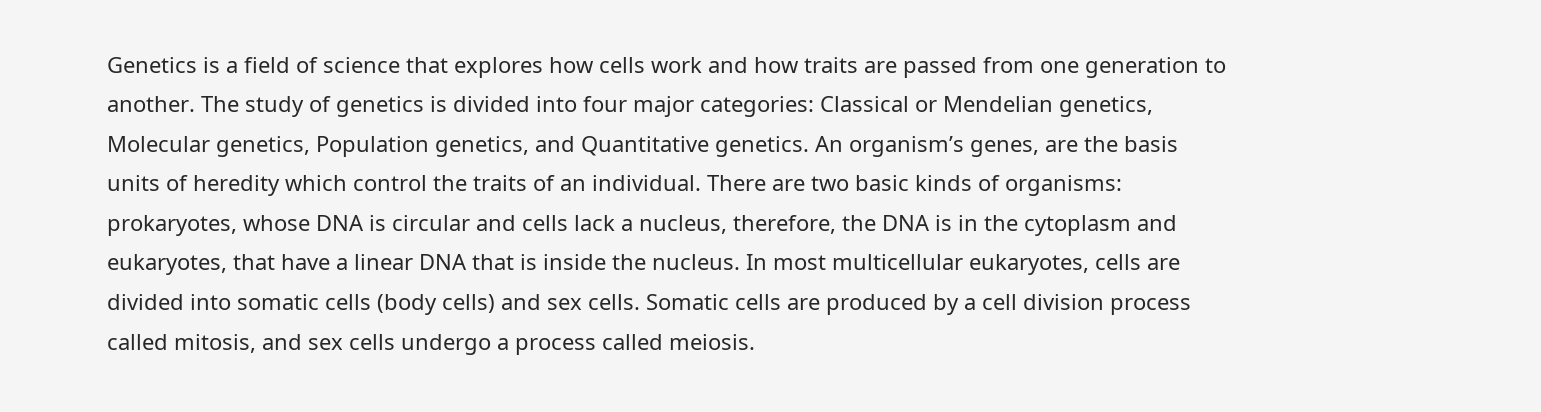Genetics is a field of science that explores how cells work and how traits are passed from one generation to another. The study of genetics is divided into four major categories: Classical or Mendelian genetics, Molecular genetics, Population genetics, and Quantitative genetics. An organism’s genes, are the basis units of heredity which control the traits of an individual. There are two basic kinds of organisms: prokaryotes, whose DNA is circular and cells lack a nucleus, therefore, the DNA is in the cytoplasm and eukaryotes, that have a linear DNA that is inside the nucleus. In most multicellular eukaryotes, cells are divided into somatic cells (body cells) and sex cells. Somatic cells are produced by a cell division process called mitosis, and sex cells undergo a process called meiosis.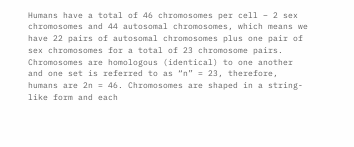Humans have a total of 46 chromosomes per cell – 2 sex chromosomes and 44 autosomal chromosomes, which means we have 22 pairs of autosomal chromosomes plus one pair of sex chromosomes for a total of 23 chromosome pairs. Chromosomes are homologous (identical) to one another and one set is referred to as “n” = 23, therefore, humans are 2n = 46. Chromosomes are shaped in a string- like form and each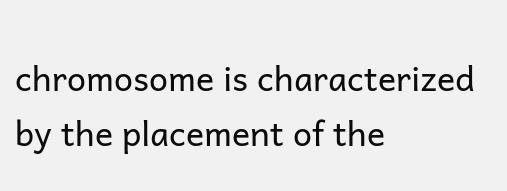chromosome is characterized by the placement of the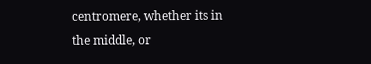centromere, whether its in the middle, or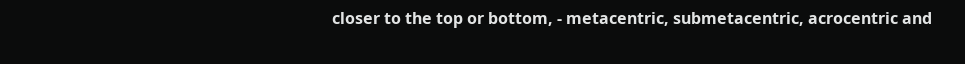closer to the top or bottom, - metacentric, submetacentric, acrocentric and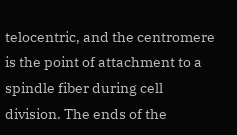telocentric, and the centromere is the point of attachment to a spindle fiber during cell division. The ends of the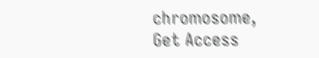chromosome,
Get Access